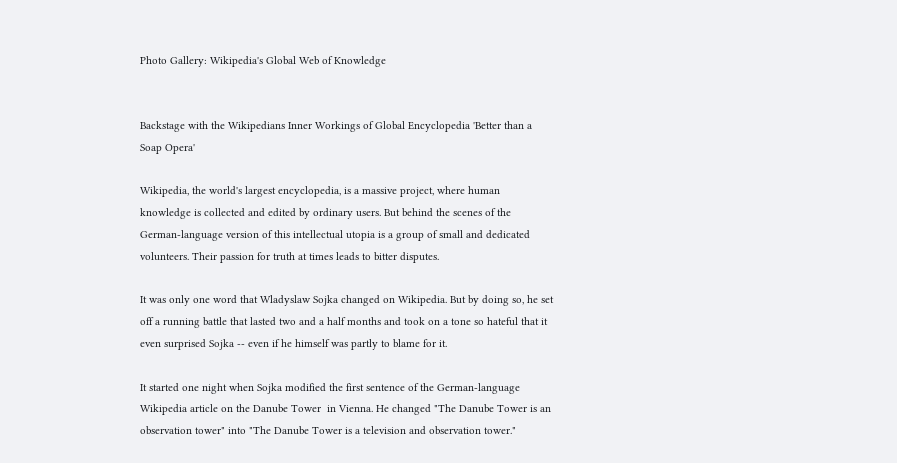Photo Gallery: Wikipedia's Global Web of Knowledge


Backstage with the Wikipedians Inner Workings of Global Encyclopedia 'Better than a Soap Opera'

Wikipedia, the world's largest encyclopedia, is a massive project, where human knowledge is collected and edited by ordinary users. But behind the scenes of the German-language version of this intellectual utopia is a group of small and dedicated volunteers. Their passion for truth at times leads to bitter disputes.

It was only one word that Wladyslaw Sojka changed on Wikipedia. But by doing so, he set off a running battle that lasted two and a half months and took on a tone so hateful that it even surprised Sojka -- even if he himself was partly to blame for it.

It started one night when Sojka modified the first sentence of the German-language Wikipedia article on the Danube Tower  in Vienna. He changed "The Danube Tower is an observation tower" into "The Danube Tower is a television and observation tower."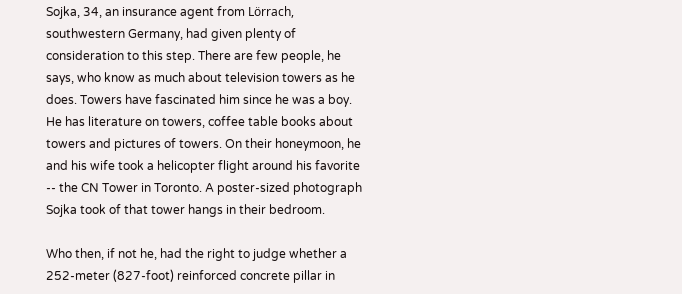Sojka, 34, an insurance agent from Lörrach, southwestern Germany, had given plenty of consideration to this step. There are few people, he says, who know as much about television towers as he does. Towers have fascinated him since he was a boy. He has literature on towers, coffee table books about towers and pictures of towers. On their honeymoon, he and his wife took a helicopter flight around his favorite -- the CN Tower in Toronto. A poster-sized photograph Sojka took of that tower hangs in their bedroom.

Who then, if not he, had the right to judge whether a 252-meter (827-foot) reinforced concrete pillar in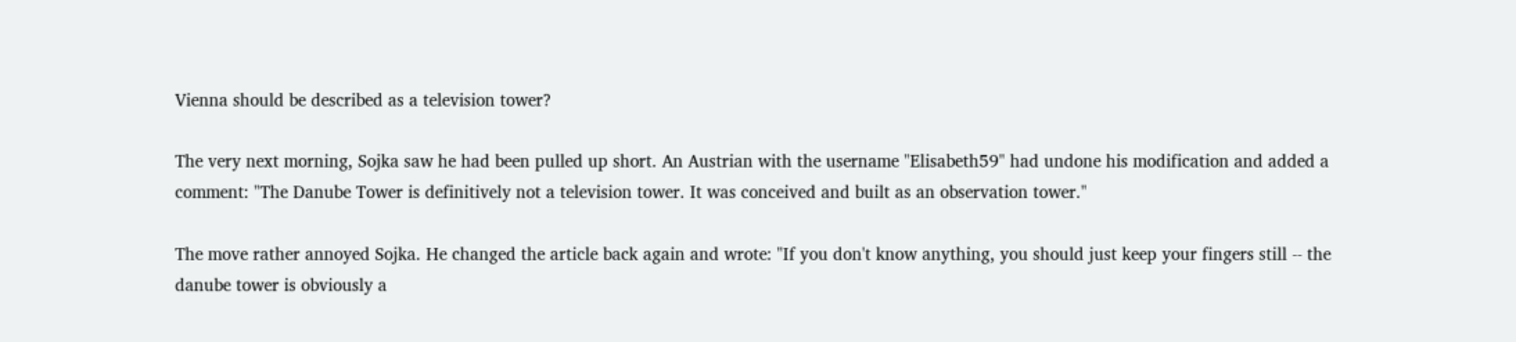Vienna should be described as a television tower?

The very next morning, Sojka saw he had been pulled up short. An Austrian with the username "Elisabeth59" had undone his modification and added a comment: "The Danube Tower is definitively not a television tower. It was conceived and built as an observation tower."

The move rather annoyed Sojka. He changed the article back again and wrote: "If you don't know anything, you should just keep your fingers still -- the danube tower is obviously a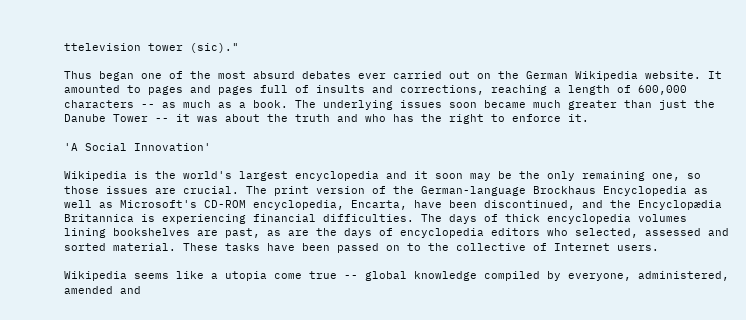ttelevision tower (sic)."

Thus began one of the most absurd debates ever carried out on the German Wikipedia website. It amounted to pages and pages full of insults and corrections, reaching a length of 600,000 characters -- as much as a book. The underlying issues soon became much greater than just the Danube Tower -- it was about the truth and who has the right to enforce it.

'A Social Innovation'

Wikipedia is the world's largest encyclopedia and it soon may be the only remaining one, so those issues are crucial. The print version of the German-language Brockhaus Encyclopedia as well as Microsoft's CD-ROM encyclopedia, Encarta, have been discontinued, and the Encyclopædia Britannica is experiencing financial difficulties. The days of thick encyclopedia volumes lining bookshelves are past, as are the days of encyclopedia editors who selected, assessed and sorted material. These tasks have been passed on to the collective of Internet users.

Wikipedia seems like a utopia come true -- global knowledge compiled by everyone, administered, amended and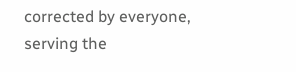corrected by everyone, serving the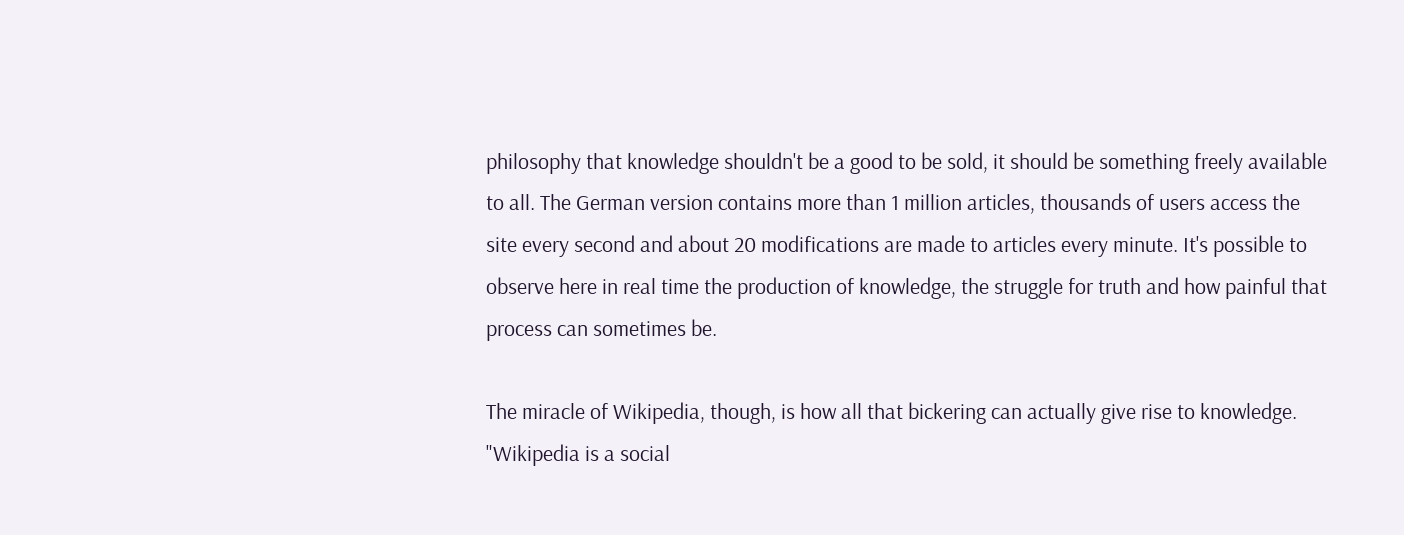philosophy that knowledge shouldn't be a good to be sold, it should be something freely available to all. The German version contains more than 1 million articles, thousands of users access the site every second and about 20 modifications are made to articles every minute. It's possible to observe here in real time the production of knowledge, the struggle for truth and how painful that process can sometimes be.

The miracle of Wikipedia, though, is how all that bickering can actually give rise to knowledge. "Wikipedia is a social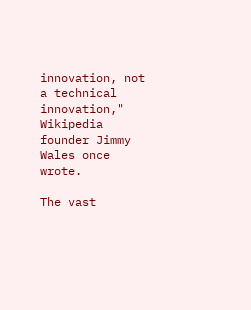innovation, not a technical innovation," Wikipedia founder Jimmy Wales once wrote.

The vast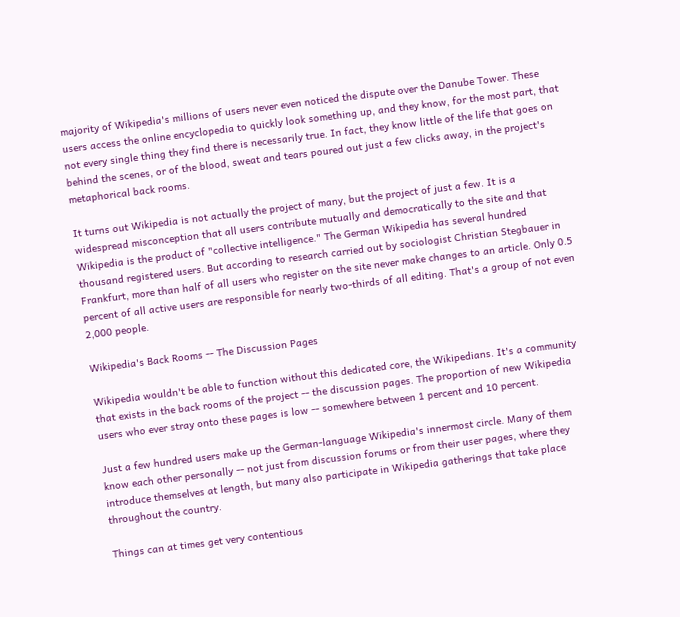majority of Wikipedia's millions of users never even noticed the dispute over the Danube Tower. These users access the online encyclopedia to quickly look something up, and they know, for the most part, that not every single thing they find there is necessarily true. In fact, they know little of the life that goes on behind the scenes, or of the blood, sweat and tears poured out just a few clicks away, in the project's metaphorical back rooms.

It turns out Wikipedia is not actually the project of many, but the project of just a few. It is a widespread misconception that all users contribute mutually and democratically to the site and that Wikipedia is the product of "collective intelligence." The German Wikipedia has several hundred thousand registered users. But according to research carried out by sociologist Christian Stegbauer in Frankfurt, more than half of all users who register on the site never make changes to an article. Only 0.5 percent of all active users are responsible for nearly two-thirds of all editing. That's a group of not even 2,000 people.

Wikipedia's Back Rooms -- The Discussion Pages

Wikipedia wouldn't be able to function without this dedicated core, the Wikipedians. It's a community that exists in the back rooms of the project -- the discussion pages. The proportion of new Wikipedia users who ever stray onto these pages is low -- somewhere between 1 percent and 10 percent.

Just a few hundred users make up the German-language Wikipedia's innermost circle. Many of them know each other personally -- not just from discussion forums or from their user pages, where they introduce themselves at length, but many also participate in Wikipedia gatherings that take place throughout the country.

Things can at times get very contentious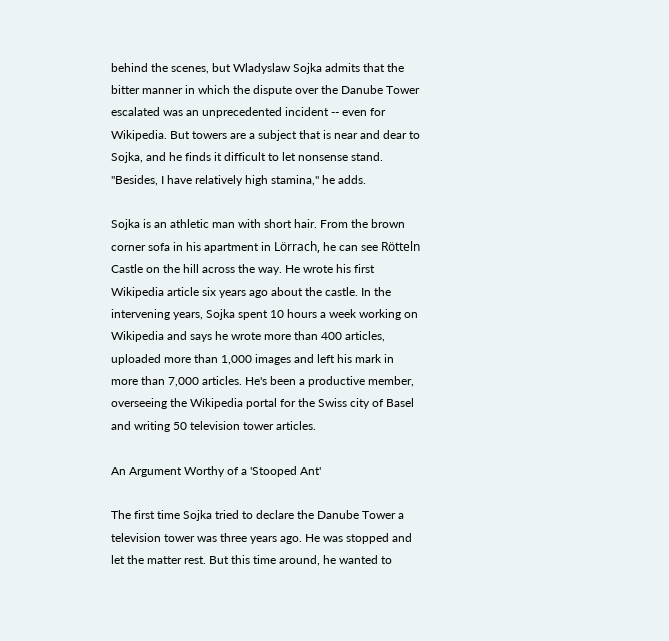behind the scenes, but Wladyslaw Sojka admits that the bitter manner in which the dispute over the Danube Tower escalated was an unprecedented incident -- even for Wikipedia. But towers are a subject that is near and dear to Sojka, and he finds it difficult to let nonsense stand. "Besides, I have relatively high stamina," he adds.

Sojka is an athletic man with short hair. From the brown corner sofa in his apartment in Lörrach, he can see Rötteln Castle on the hill across the way. He wrote his first Wikipedia article six years ago about the castle. In the intervening years, Sojka spent 10 hours a week working on Wikipedia and says he wrote more than 400 articles, uploaded more than 1,000 images and left his mark in more than 7,000 articles. He's been a productive member, overseeing the Wikipedia portal for the Swiss city of Basel and writing 50 television tower articles.

An Argument Worthy of a 'Stooped Ant'

The first time Sojka tried to declare the Danube Tower a television tower was three years ago. He was stopped and let the matter rest. But this time around, he wanted to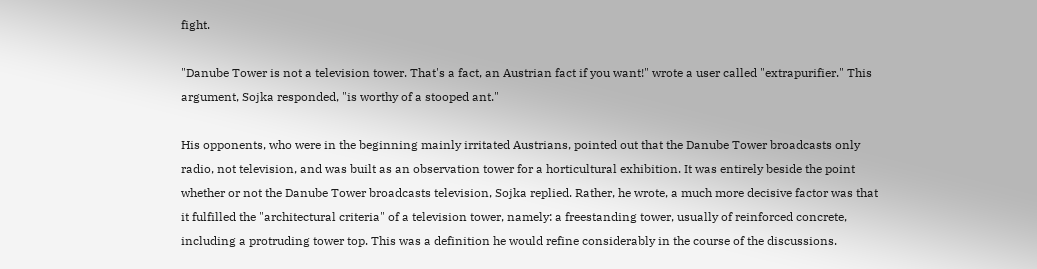fight.

"Danube Tower is not a television tower. That's a fact, an Austrian fact if you want!" wrote a user called "extrapurifier." This argument, Sojka responded, "is worthy of a stooped ant."

His opponents, who were in the beginning mainly irritated Austrians, pointed out that the Danube Tower broadcasts only radio, not television, and was built as an observation tower for a horticultural exhibition. It was entirely beside the point whether or not the Danube Tower broadcasts television, Sojka replied. Rather, he wrote, a much more decisive factor was that it fulfilled the "architectural criteria" of a television tower, namely: a freestanding tower, usually of reinforced concrete, including a protruding tower top. This was a definition he would refine considerably in the course of the discussions.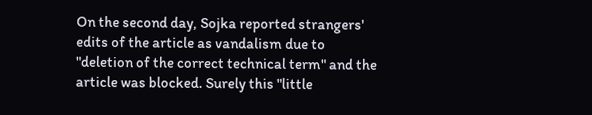On the second day, Sojka reported strangers' edits of the article as vandalism due to "deletion of the correct technical term" and the article was blocked. Surely this "little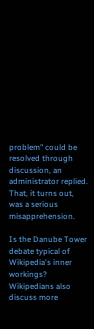problem" could be resolved through discussion, an administrator replied. That, it turns out, was a serious misapprehension.

Is the Danube Tower debate typical of Wikipedia's inner workings? Wikipedians also discuss more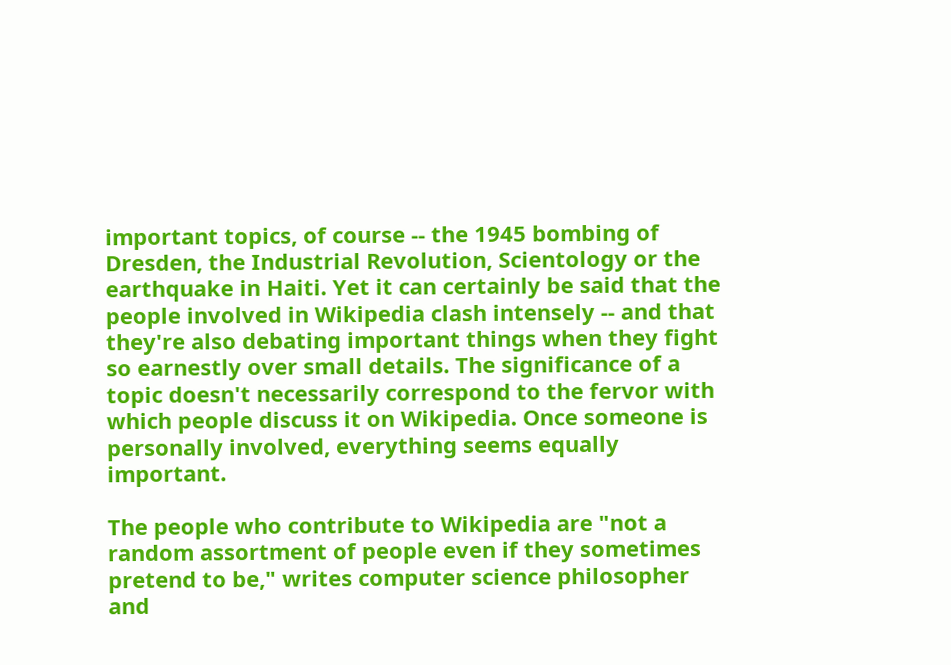important topics, of course -- the 1945 bombing of Dresden, the Industrial Revolution, Scientology or the earthquake in Haiti. Yet it can certainly be said that the people involved in Wikipedia clash intensely -- and that they're also debating important things when they fight so earnestly over small details. The significance of a topic doesn't necessarily correspond to the fervor with which people discuss it on Wikipedia. Once someone is personally involved, everything seems equally important.

The people who contribute to Wikipedia are "not a random assortment of people even if they sometimes pretend to be," writes computer science philosopher and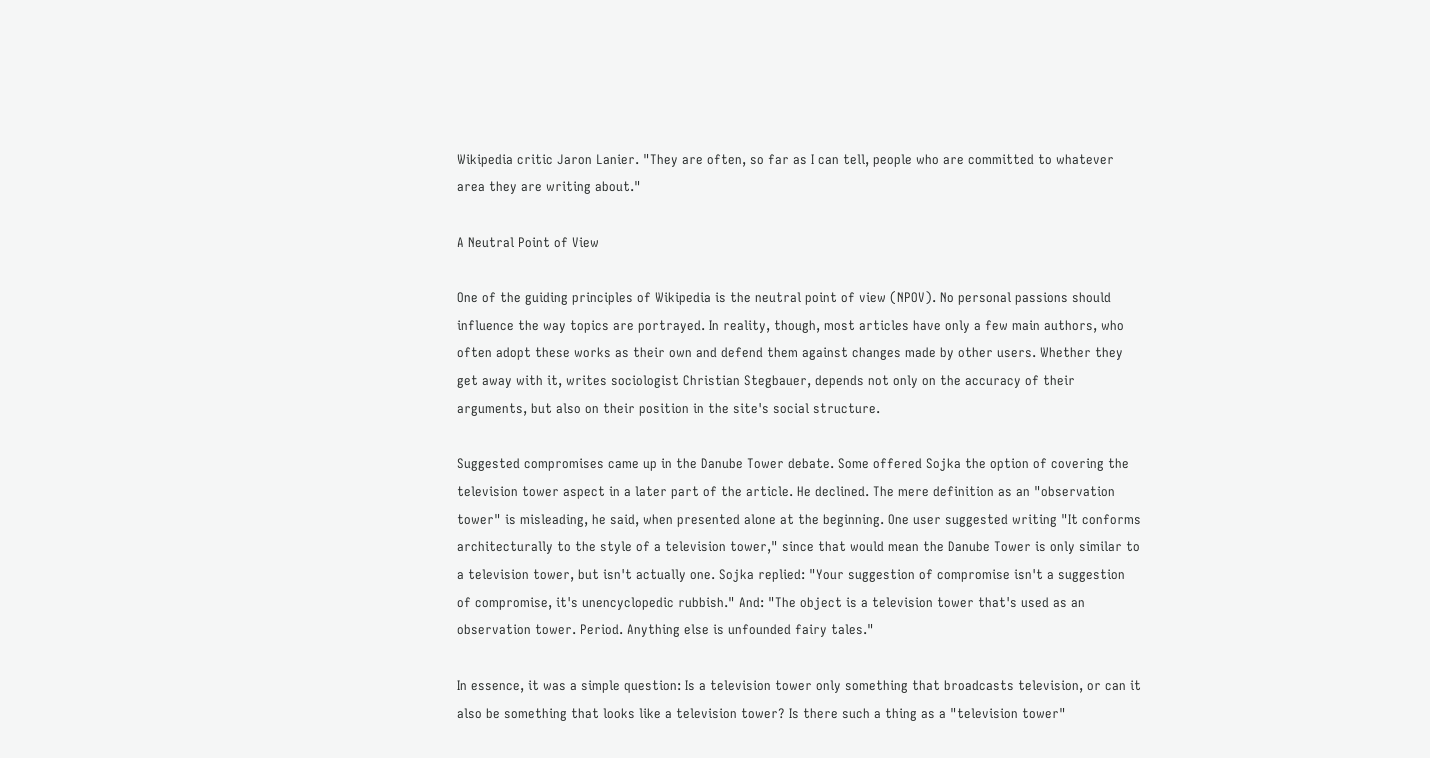Wikipedia critic Jaron Lanier. "They are often, so far as I can tell, people who are committed to whatever area they are writing about."

A Neutral Point of View

One of the guiding principles of Wikipedia is the neutral point of view (NPOV). No personal passions should influence the way topics are portrayed. In reality, though, most articles have only a few main authors, who often adopt these works as their own and defend them against changes made by other users. Whether they get away with it, writes sociologist Christian Stegbauer, depends not only on the accuracy of their arguments, but also on their position in the site's social structure.

Suggested compromises came up in the Danube Tower debate. Some offered Sojka the option of covering the television tower aspect in a later part of the article. He declined. The mere definition as an "observation tower" is misleading, he said, when presented alone at the beginning. One user suggested writing "It conforms architecturally to the style of a television tower," since that would mean the Danube Tower is only similar to a television tower, but isn't actually one. Sojka replied: "Your suggestion of compromise isn't a suggestion of compromise, it's unencyclopedic rubbish." And: "The object is a television tower that's used as an observation tower. Period. Anything else is unfounded fairy tales."

In essence, it was a simple question: Is a television tower only something that broadcasts television, or can it also be something that looks like a television tower? Is there such a thing as a "television tower"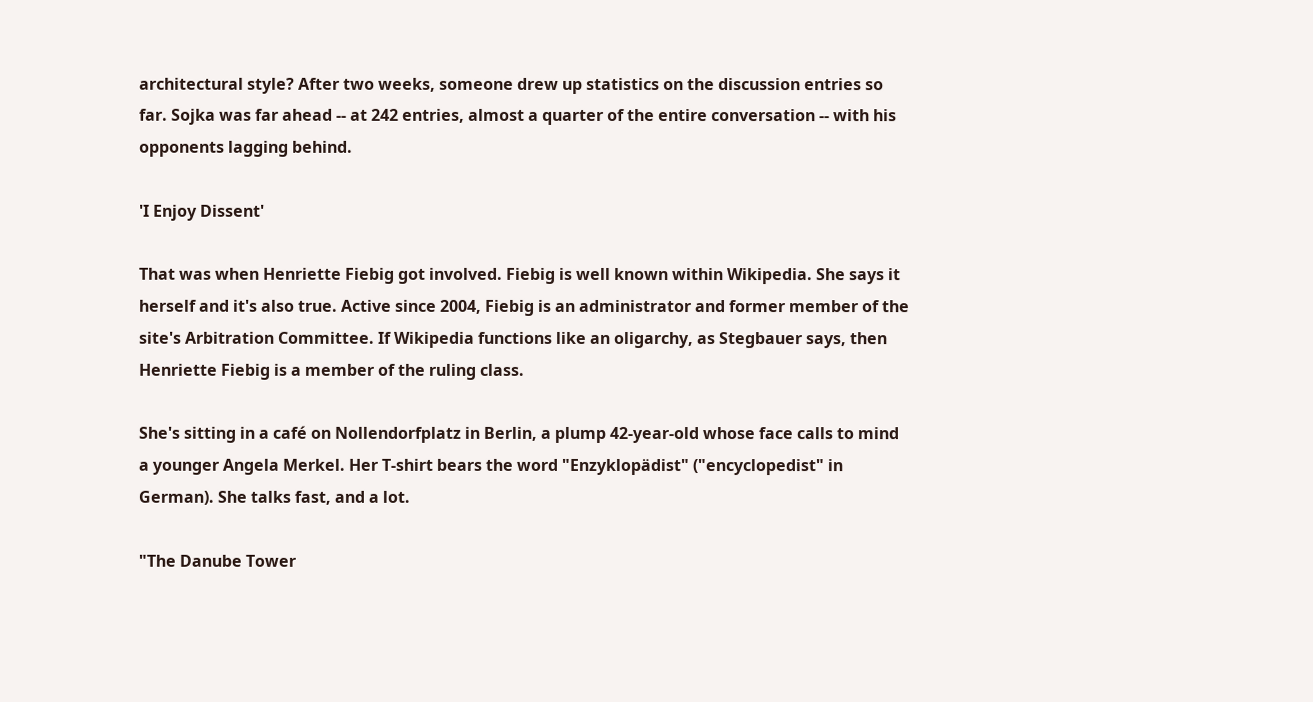architectural style? After two weeks, someone drew up statistics on the discussion entries so far. Sojka was far ahead -- at 242 entries, almost a quarter of the entire conversation -- with his opponents lagging behind.

'I Enjoy Dissent'

That was when Henriette Fiebig got involved. Fiebig is well known within Wikipedia. She says it herself and it's also true. Active since 2004, Fiebig is an administrator and former member of the site's Arbitration Committee. If Wikipedia functions like an oligarchy, as Stegbauer says, then Henriette Fiebig is a member of the ruling class.

She's sitting in a café on Nollendorfplatz in Berlin, a plump 42-year-old whose face calls to mind a younger Angela Merkel. Her T-shirt bears the word "Enzyklopädist" ("encyclopedist" in German). She talks fast, and a lot.

"The Danube Tower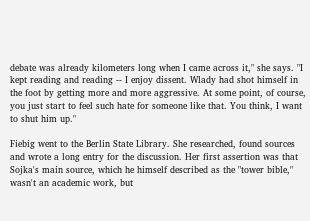debate was already kilometers long when I came across it," she says. "I kept reading and reading -- I enjoy dissent. Wlady had shot himself in the foot by getting more and more aggressive. At some point, of course, you just start to feel such hate for someone like that. You think, I want to shut him up."

Fiebig went to the Berlin State Library. She researched, found sources and wrote a long entry for the discussion. Her first assertion was that Sojka's main source, which he himself described as the "tower bible," wasn't an academic work, but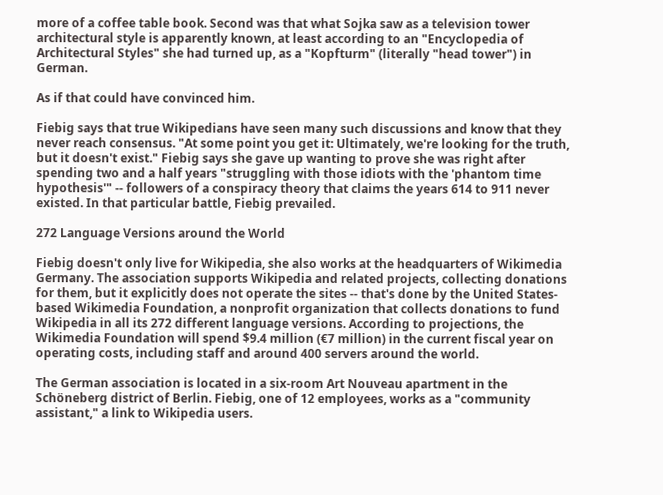more of a coffee table book. Second was that what Sojka saw as a television tower architectural style is apparently known, at least according to an "Encyclopedia of Architectural Styles" she had turned up, as a "Kopfturm" (literally "head tower") in German.

As if that could have convinced him.

Fiebig says that true Wikipedians have seen many such discussions and know that they never reach consensus. "At some point you get it: Ultimately, we're looking for the truth, but it doesn't exist." Fiebig says she gave up wanting to prove she was right after spending two and a half years "struggling with those idiots with the 'phantom time hypothesis'" -- followers of a conspiracy theory that claims the years 614 to 911 never existed. In that particular battle, Fiebig prevailed.

272 Language Versions around the World

Fiebig doesn't only live for Wikipedia, she also works at the headquarters of Wikimedia Germany. The association supports Wikipedia and related projects, collecting donations for them, but it explicitly does not operate the sites -- that's done by the United States-based Wikimedia Foundation, a nonprofit organization that collects donations to fund Wikipedia in all its 272 different language versions. According to projections, the Wikimedia Foundation will spend $9.4 million (€7 million) in the current fiscal year on operating costs, including staff and around 400 servers around the world.

The German association is located in a six-room Art Nouveau apartment in the Schöneberg district of Berlin. Fiebig, one of 12 employees, works as a "community assistant," a link to Wikipedia users.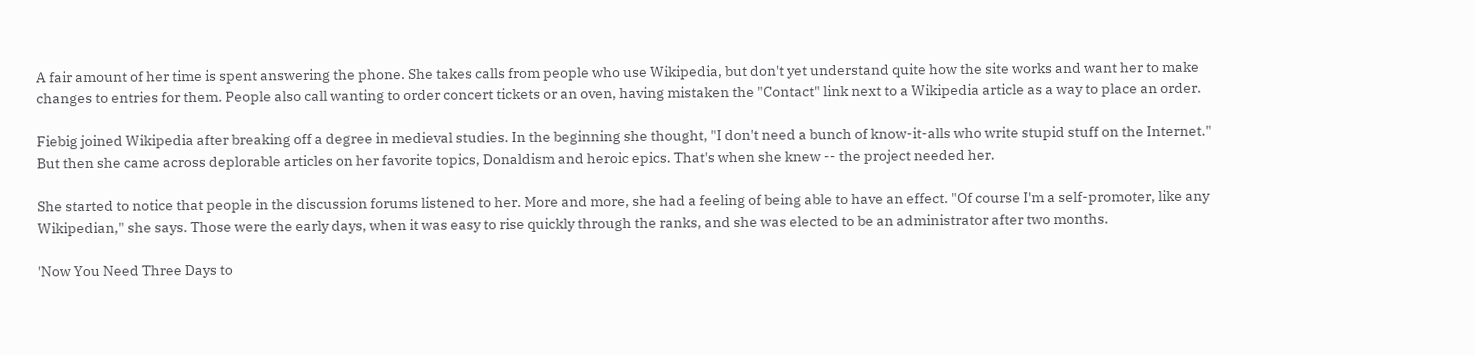A fair amount of her time is spent answering the phone. She takes calls from people who use Wikipedia, but don't yet understand quite how the site works and want her to make changes to entries for them. People also call wanting to order concert tickets or an oven, having mistaken the "Contact" link next to a Wikipedia article as a way to place an order.

Fiebig joined Wikipedia after breaking off a degree in medieval studies. In the beginning she thought, "I don't need a bunch of know-it-alls who write stupid stuff on the Internet." But then she came across deplorable articles on her favorite topics, Donaldism and heroic epics. That's when she knew -- the project needed her.

She started to notice that people in the discussion forums listened to her. More and more, she had a feeling of being able to have an effect. "Of course I'm a self-promoter, like any Wikipedian," she says. Those were the early days, when it was easy to rise quickly through the ranks, and she was elected to be an administrator after two months.

'Now You Need Three Days to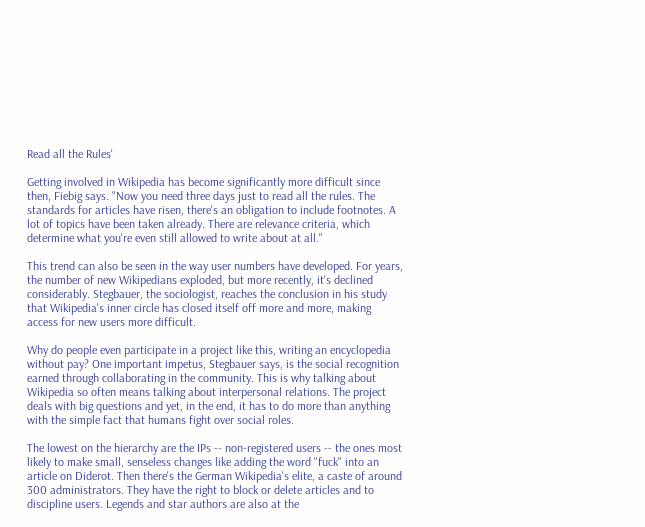Read all the Rules'

Getting involved in Wikipedia has become significantly more difficult since then, Fiebig says. "Now you need three days just to read all the rules. The standards for articles have risen, there's an obligation to include footnotes. A lot of topics have been taken already. There are relevance criteria, which determine what you're even still allowed to write about at all."

This trend can also be seen in the way user numbers have developed. For years, the number of new Wikipedians exploded, but more recently, it's declined considerably. Stegbauer, the sociologist, reaches the conclusion in his study that Wikipedia's inner circle has closed itself off more and more, making access for new users more difficult.

Why do people even participate in a project like this, writing an encyclopedia without pay? One important impetus, Stegbauer says, is the social recognition earned through collaborating in the community. This is why talking about Wikipedia so often means talking about interpersonal relations. The project deals with big questions and yet, in the end, it has to do more than anything with the simple fact that humans fight over social roles.

The lowest on the hierarchy are the IPs -- non-registered users -- the ones most likely to make small, senseless changes like adding the word "fuck" into an article on Diderot. Then there's the German Wikipedia's elite, a caste of around 300 administrators. They have the right to block or delete articles and to discipline users. Legends and star authors are also at the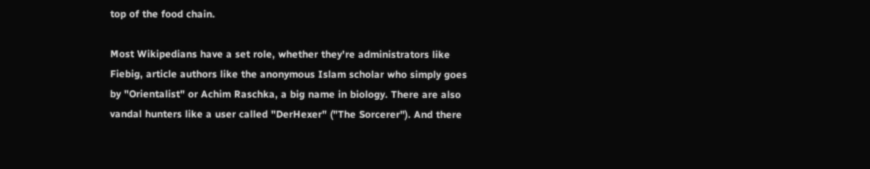top of the food chain.

Most Wikipedians have a set role, whether they're administrators like Fiebig, article authors like the anonymous Islam scholar who simply goes by "Orientalist" or Achim Raschka, a big name in biology. There are also vandal hunters like a user called "DerHexer" ("The Sorcerer"). And there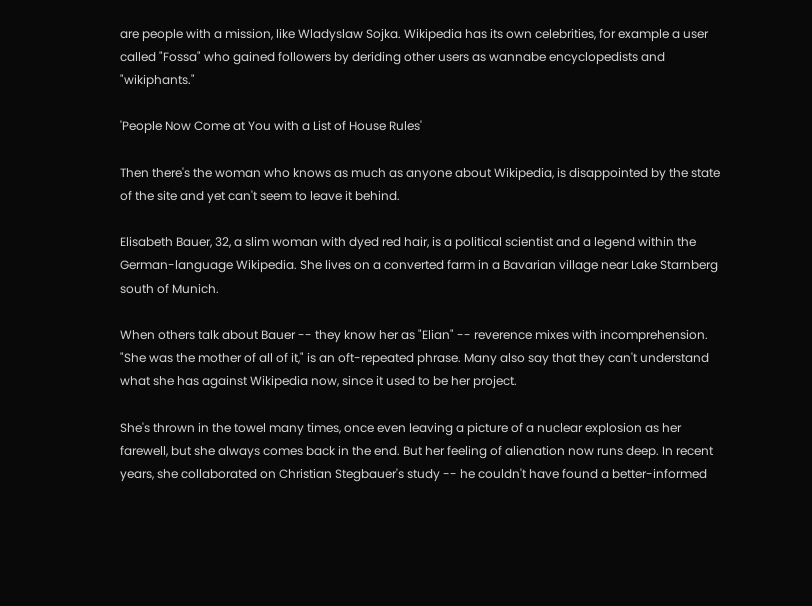are people with a mission, like Wladyslaw Sojka. Wikipedia has its own celebrities, for example a user called "Fossa" who gained followers by deriding other users as wannabe encyclopedists and "wikiphants."

'People Now Come at You with a List of House Rules'

Then there's the woman who knows as much as anyone about Wikipedia, is disappointed by the state of the site and yet can't seem to leave it behind.

Elisabeth Bauer, 32, a slim woman with dyed red hair, is a political scientist and a legend within the German-language Wikipedia. She lives on a converted farm in a Bavarian village near Lake Starnberg south of Munich.

When others talk about Bauer -- they know her as "Elian" -- reverence mixes with incomprehension. "She was the mother of all of it," is an oft-repeated phrase. Many also say that they can't understand what she has against Wikipedia now, since it used to be her project.

She's thrown in the towel many times, once even leaving a picture of a nuclear explosion as her farewell, but she always comes back in the end. But her feeling of alienation now runs deep. In recent years, she collaborated on Christian Stegbauer's study -- he couldn't have found a better-informed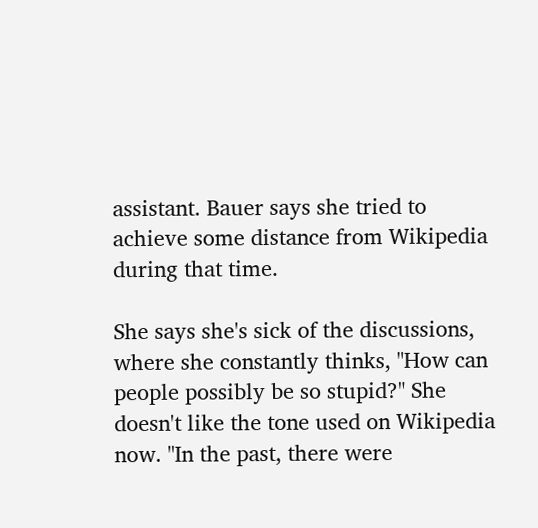assistant. Bauer says she tried to achieve some distance from Wikipedia during that time.

She says she's sick of the discussions, where she constantly thinks, "How can people possibly be so stupid?" She doesn't like the tone used on Wikipedia now. "In the past, there were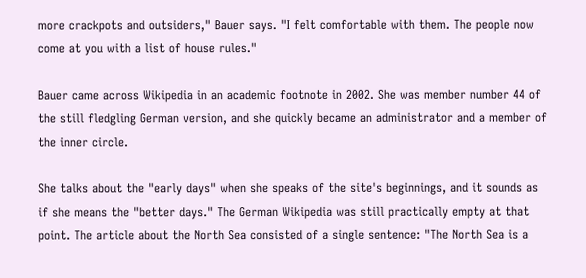more crackpots and outsiders," Bauer says. "I felt comfortable with them. The people now come at you with a list of house rules."

Bauer came across Wikipedia in an academic footnote in 2002. She was member number 44 of the still fledgling German version, and she quickly became an administrator and a member of the inner circle.

She talks about the "early days" when she speaks of the site's beginnings, and it sounds as if she means the "better days." The German Wikipedia was still practically empty at that point. The article about the North Sea consisted of a single sentence: "The North Sea is a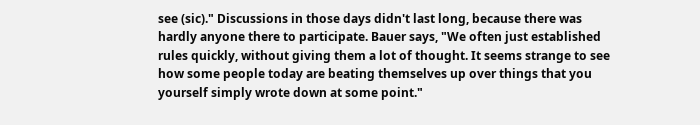see (sic)." Discussions in those days didn't last long, because there was hardly anyone there to participate. Bauer says, "We often just established rules quickly, without giving them a lot of thought. It seems strange to see how some people today are beating themselves up over things that you yourself simply wrote down at some point."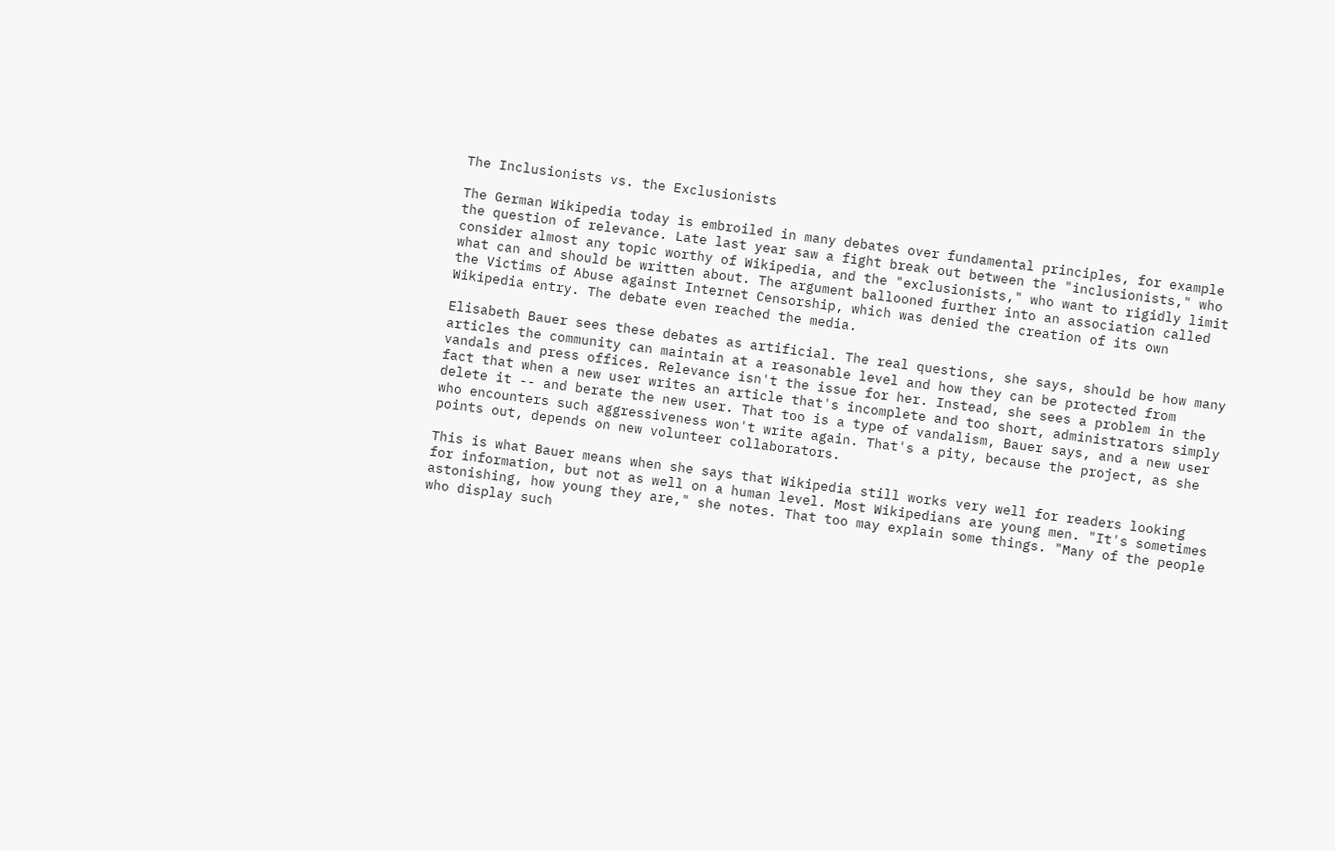The Inclusionists vs. the Exclusionists

The German Wikipedia today is embroiled in many debates over fundamental principles, for example the question of relevance. Late last year saw a fight break out between the "inclusionists," who consider almost any topic worthy of Wikipedia, and the "exclusionists," who want to rigidly limit what can and should be written about. The argument ballooned further into an association called the Victims of Abuse against Internet Censorship, which was denied the creation of its own Wikipedia entry. The debate even reached the media.

Elisabeth Bauer sees these debates as artificial. The real questions, she says, should be how many articles the community can maintain at a reasonable level and how they can be protected from vandals and press offices. Relevance isn't the issue for her. Instead, she sees a problem in the fact that when a new user writes an article that's incomplete and too short, administrators simply delete it -- and berate the new user. That too is a type of vandalism, Bauer says, and a new user who encounters such aggressiveness won't write again. That's a pity, because the project, as she points out, depends on new volunteer collaborators.

This is what Bauer means when she says that Wikipedia still works very well for readers looking for information, but not as well on a human level. Most Wikipedians are young men. "It's sometimes astonishing, how young they are," she notes. That too may explain some things. "Many of the people who display such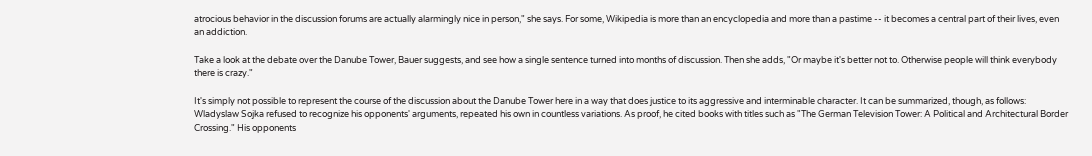atrocious behavior in the discussion forums are actually alarmingly nice in person," she says. For some, Wikipedia is more than an encyclopedia and more than a pastime -- it becomes a central part of their lives, even an addiction.

Take a look at the debate over the Danube Tower, Bauer suggests, and see how a single sentence turned into months of discussion. Then she adds, "Or maybe it's better not to. Otherwise people will think everybody there is crazy."

It's simply not possible to represent the course of the discussion about the Danube Tower here in a way that does justice to its aggressive and interminable character. It can be summarized, though, as follows: Wladyslaw Sojka refused to recognize his opponents' arguments, repeated his own in countless variations. As proof, he cited books with titles such as "The German Television Tower: A Political and Architectural Border Crossing." His opponents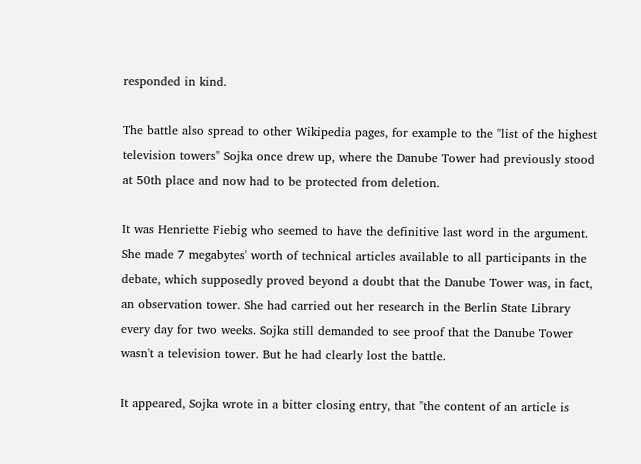responded in kind.

The battle also spread to other Wikipedia pages, for example to the "list of the highest television towers" Sojka once drew up, where the Danube Tower had previously stood at 50th place and now had to be protected from deletion.

It was Henriette Fiebig who seemed to have the definitive last word in the argument. She made 7 megabytes' worth of technical articles available to all participants in the debate, which supposedly proved beyond a doubt that the Danube Tower was, in fact, an observation tower. She had carried out her research in the Berlin State Library every day for two weeks. Sojka still demanded to see proof that the Danube Tower wasn't a television tower. But he had clearly lost the battle.

It appeared, Sojka wrote in a bitter closing entry, that "the content of an article is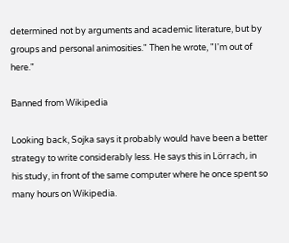determined not by arguments and academic literature, but by groups and personal animosities." Then he wrote, "I'm out of here."

Banned from Wikipedia

Looking back, Sojka says it probably would have been a better strategy to write considerably less. He says this in Lörrach, in his study, in front of the same computer where he once spent so many hours on Wikipedia.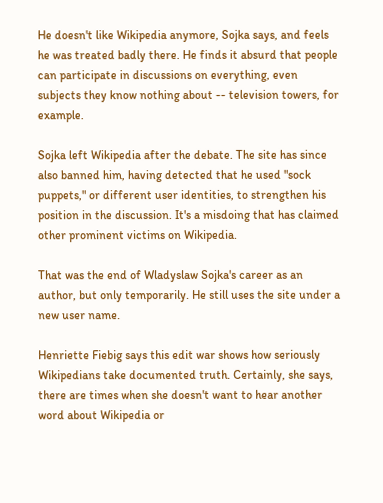He doesn't like Wikipedia anymore, Sojka says, and feels he was treated badly there. He finds it absurd that people can participate in discussions on everything, even subjects they know nothing about -- television towers, for example.

Sojka left Wikipedia after the debate. The site has since also banned him, having detected that he used "sock puppets," or different user identities, to strengthen his position in the discussion. It's a misdoing that has claimed other prominent victims on Wikipedia.

That was the end of Wladyslaw Sojka's career as an author, but only temporarily. He still uses the site under a new user name.

Henriette Fiebig says this edit war shows how seriously Wikipedians take documented truth. Certainly, she says, there are times when she doesn't want to hear another word about Wikipedia or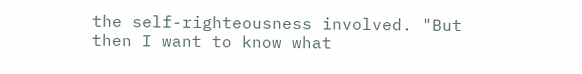the self-righteousness involved. "But then I want to know what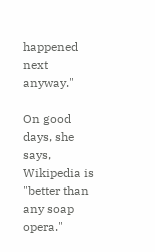happened next anyway."

On good days, she says, Wikipedia is "better than any soap opera."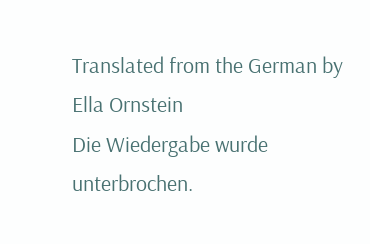Translated from the German by Ella Ornstein
Die Wiedergabe wurde unterbrochen.